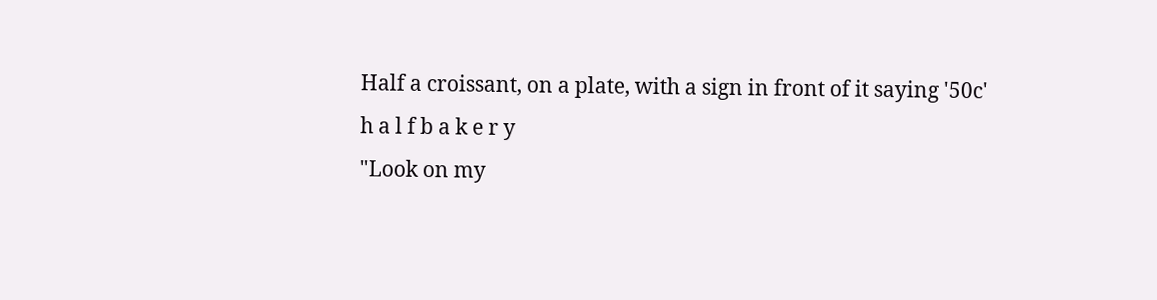Half a croissant, on a plate, with a sign in front of it saying '50c'
h a l f b a k e r y
"Look on my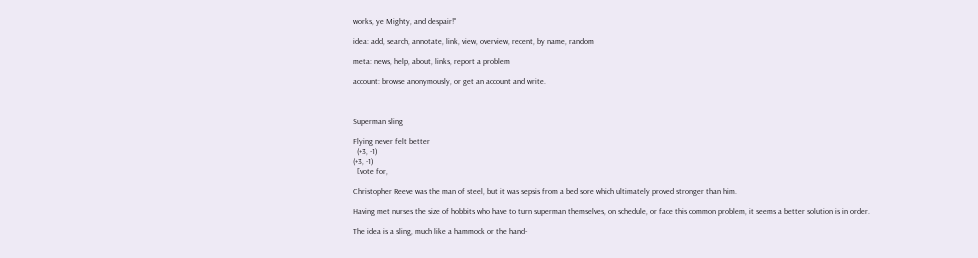works, ye Mighty, and despair!"

idea: add, search, annotate, link, view, overview, recent, by name, random

meta: news, help, about, links, report a problem

account: browse anonymously, or get an account and write.



Superman sling

Flying never felt better
  (+3, -1)
(+3, -1)
  [vote for,

Christopher Reeve was the man of steel, but it was sepsis from a bed sore which ultimately proved stronger than him.

Having met nurses the size of hobbits who have to turn superman themselves, on schedule, or face this common problem, it seems a better solution is in order.

The idea is a sling, much like a hammock or the hand-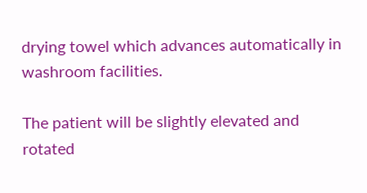drying towel which advances automatically in washroom facilities.

The patient will be slightly elevated and rotated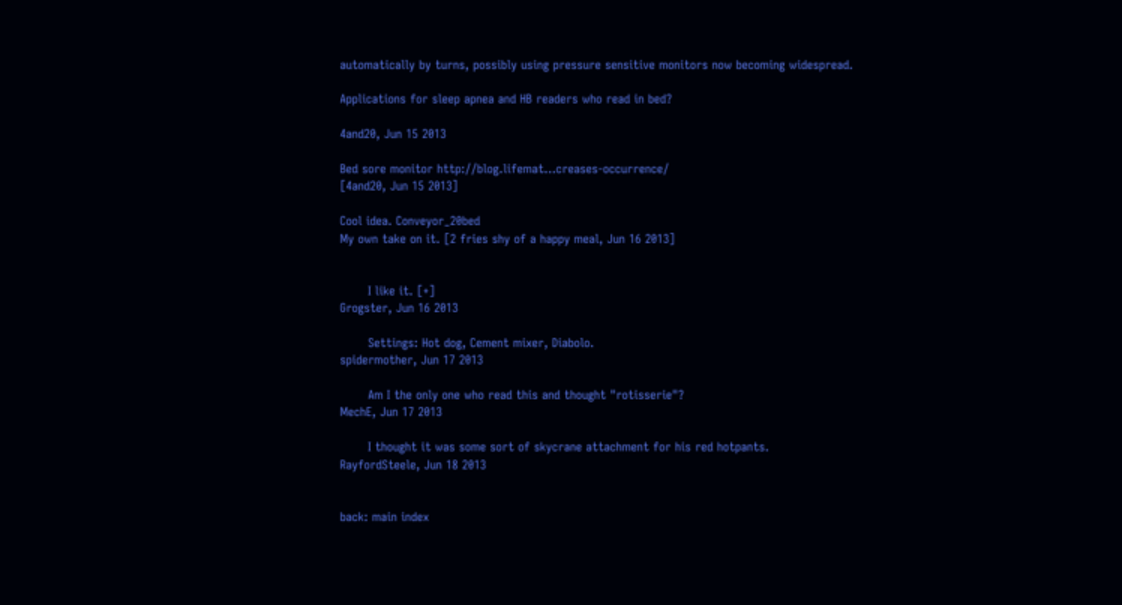automatically by turns, possibly using pressure sensitive monitors now becoming widespread.

Applications for sleep apnea and HB readers who read in bed?

4and20, Jun 15 2013

Bed sore monitor http://blog.lifemat...creases-occurrence/
[4and20, Jun 15 2013]

Cool idea. Conveyor_20bed
My own take on it. [2 fries shy of a happy meal, Jun 16 2013]


       I like it. [+]
Grogster, Jun 16 2013

       Settings: Hot dog, Cement mixer, Diabolo.
spidermother, Jun 17 2013

       Am I the only one who read this and thought "rotisserie"?
MechE, Jun 17 2013

       I thought it was some sort of skycrane attachment for his red hotpants.
RayfordSteele, Jun 18 2013


back: main index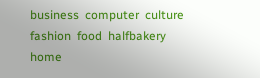business  computer  culture  fashion  food  halfbakery  home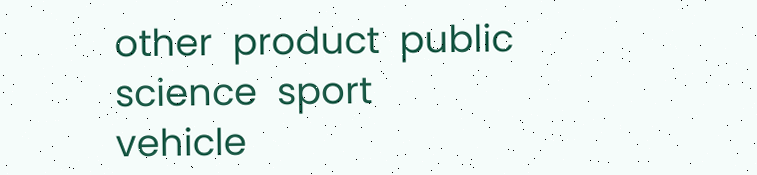other  product  public  science  sport  vehicle